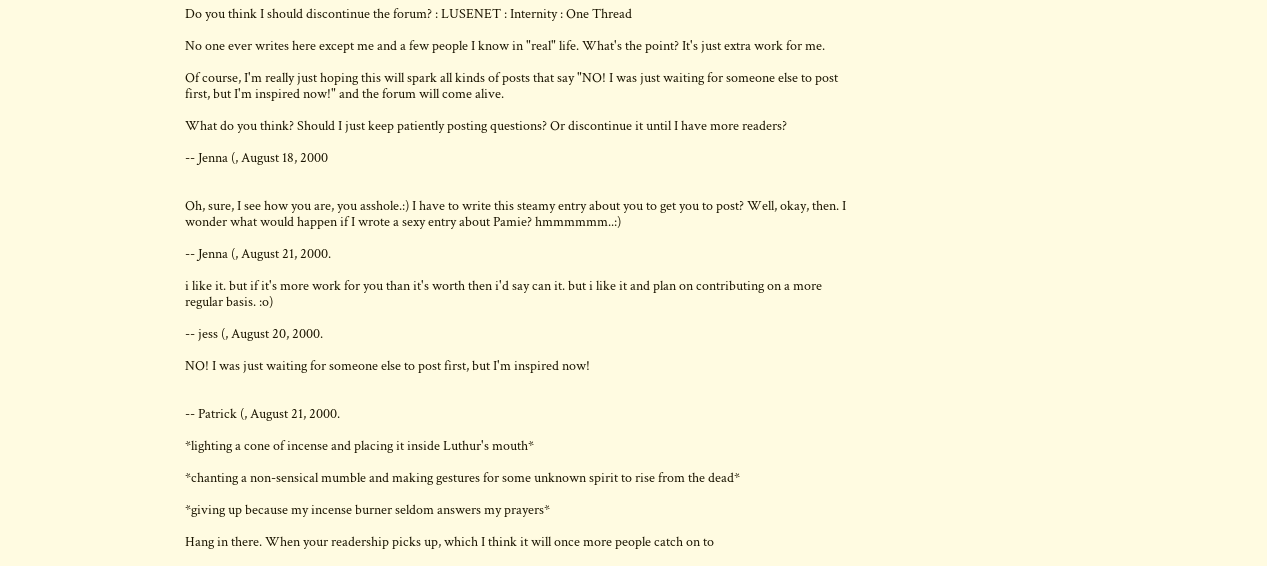Do you think I should discontinue the forum? : LUSENET : Internity : One Thread

No one ever writes here except me and a few people I know in "real" life. What's the point? It's just extra work for me.

Of course, I'm really just hoping this will spark all kinds of posts that say "NO! I was just waiting for someone else to post first, but I'm inspired now!" and the forum will come alive.

What do you think? Should I just keep patiently posting questions? Or discontinue it until I have more readers?

-- Jenna (, August 18, 2000


Oh, sure, I see how you are, you asshole.:) I have to write this steamy entry about you to get you to post? Well, okay, then. I wonder what would happen if I wrote a sexy entry about Pamie? hmmmmmm..:)

-- Jenna (, August 21, 2000.

i like it. but if it's more work for you than it's worth then i'd say can it. but i like it and plan on contributing on a more regular basis. :o)

-- jess (, August 20, 2000.

NO! I was just waiting for someone else to post first, but I'm inspired now!


-- Patrick (, August 21, 2000.

*lighting a cone of incense and placing it inside Luthur's mouth*

*chanting a non-sensical mumble and making gestures for some unknown spirit to rise from the dead*

*giving up because my incense burner seldom answers my prayers*

Hang in there. When your readership picks up, which I think it will once more people catch on to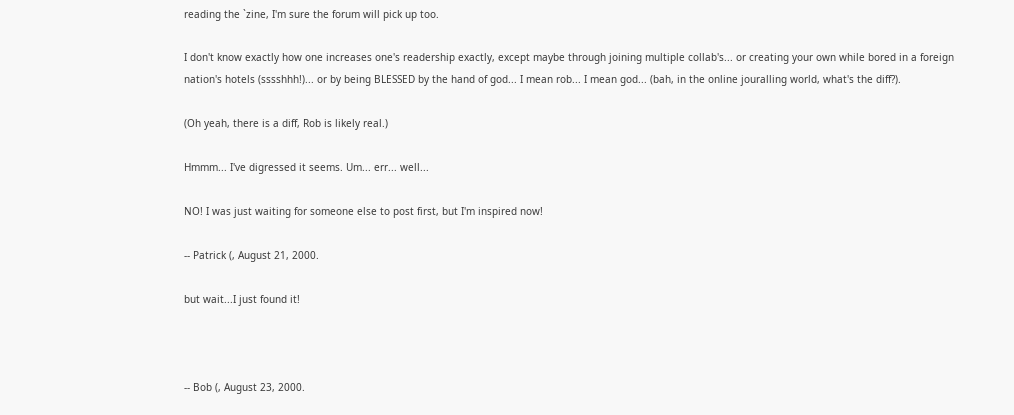reading the `zine, I'm sure the forum will pick up too.

I don't know exactly how one increases one's readership exactly, except maybe through joining multiple collab's... or creating your own while bored in a foreign nation's hotels (sssshhh!)... or by being BLESSED by the hand of god... I mean rob... I mean god... (bah, in the online jouralling world, what's the diff?).

(Oh yeah, there is a diff, Rob is likely real.)

Hmmm... I've digressed it seems. Um... err... well...

NO! I was just waiting for someone else to post first, but I'm inspired now!

-- Patrick (, August 21, 2000.

but wait...I just found it!



-- Bob (, August 23, 2000.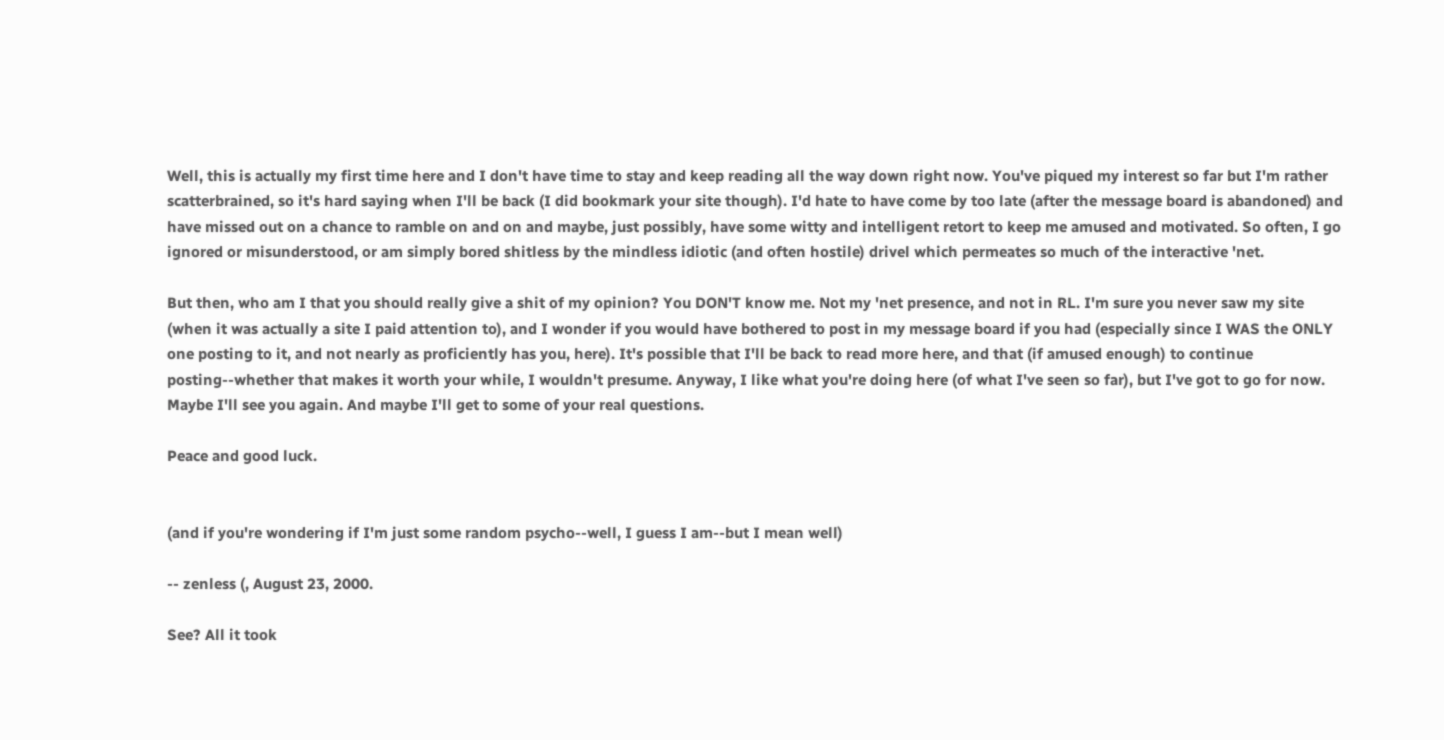Well, this is actually my first time here and I don't have time to stay and keep reading all the way down right now. You've piqued my interest so far but I'm rather scatterbrained, so it's hard saying when I'll be back (I did bookmark your site though). I'd hate to have come by too late (after the message board is abandoned) and have missed out on a chance to ramble on and on and maybe, just possibly, have some witty and intelligent retort to keep me amused and motivated. So often, I go ignored or misunderstood, or am simply bored shitless by the mindless idiotic (and often hostile) drivel which permeates so much of the interactive 'net.

But then, who am I that you should really give a shit of my opinion? You DON'T know me. Not my 'net presence, and not in RL. I'm sure you never saw my site (when it was actually a site I paid attention to), and I wonder if you would have bothered to post in my message board if you had (especially since I WAS the ONLY one posting to it, and not nearly as proficiently has you, here). It's possible that I'll be back to read more here, and that (if amused enough) to continue posting--whether that makes it worth your while, I wouldn't presume. Anyway, I like what you're doing here (of what I've seen so far), but I've got to go for now. Maybe I'll see you again. And maybe I'll get to some of your real questions.

Peace and good luck.


(and if you're wondering if I'm just some random psycho--well, I guess I am--but I mean well)

-- zenless (, August 23, 2000.

See? All it took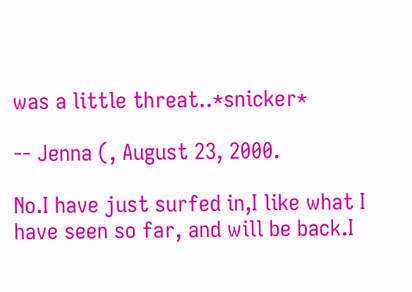was a little threat..*snicker*

-- Jenna (, August 23, 2000.

No.I have just surfed in,I like what I have seen so far, and will be back.I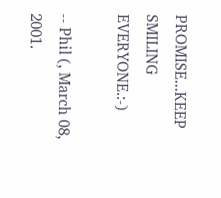PROMISE...KEEP SMILING EVERYONE.:-)

-- Phil (, March 08, 2001.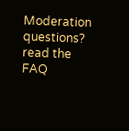Moderation questions? read the FAQ